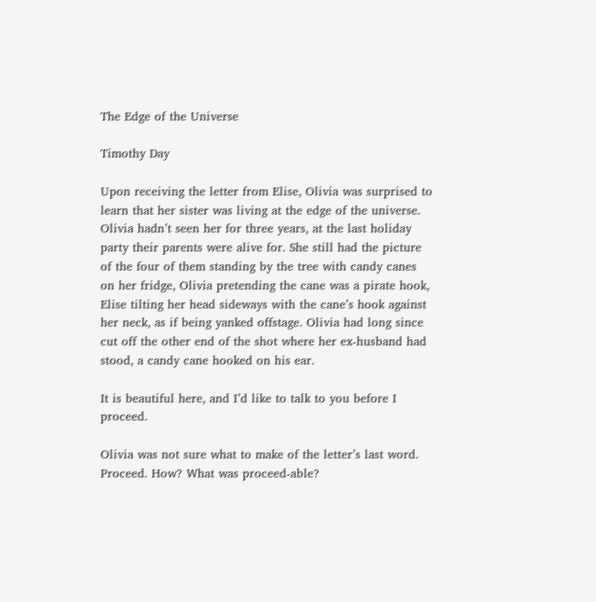The Edge of the Universe

Timothy Day

Upon receiving the letter from Elise, Olivia was surprised to learn that her sister was living at the edge of the universe. Olivia hadn’t seen her for three years, at the last holiday party their parents were alive for. She still had the picture of the four of them standing by the tree with candy canes on her fridge, Olivia pretending the cane was a pirate hook, Elise tilting her head sideways with the cane’s hook against her neck, as if being yanked offstage. Olivia had long since cut off the other end of the shot where her ex-husband had stood, a candy cane hooked on his ear.

It is beautiful here, and I’d like to talk to you before I proceed.

Olivia was not sure what to make of the letter’s last word. Proceed. How? What was proceed-able?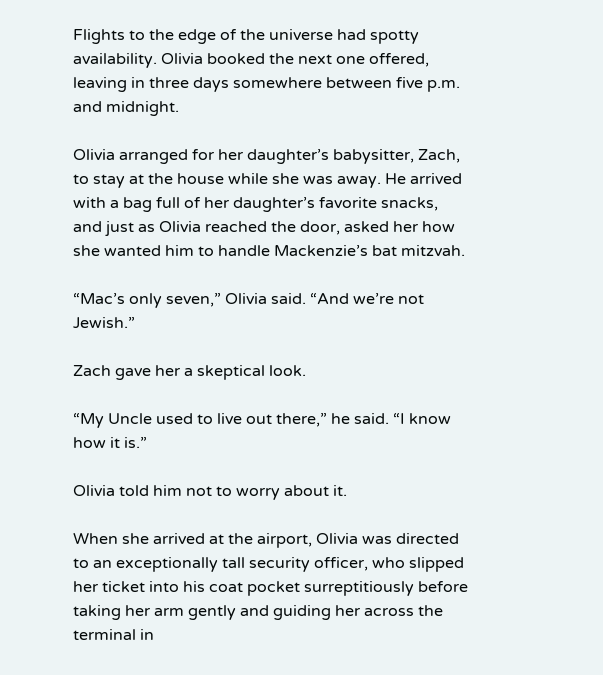Flights to the edge of the universe had spotty availability. Olivia booked the next one offered, leaving in three days somewhere between five p.m. and midnight.

Olivia arranged for her daughter’s babysitter, Zach, to stay at the house while she was away. He arrived with a bag full of her daughter’s favorite snacks, and just as Olivia reached the door, asked her how she wanted him to handle Mackenzie’s bat mitzvah.

“Mac’s only seven,” Olivia said. “And we’re not Jewish.”

Zach gave her a skeptical look.

“My Uncle used to live out there,” he said. “I know how it is.”

Olivia told him not to worry about it.

When she arrived at the airport, Olivia was directed to an exceptionally tall security officer, who slipped her ticket into his coat pocket surreptitiously before taking her arm gently and guiding her across the terminal in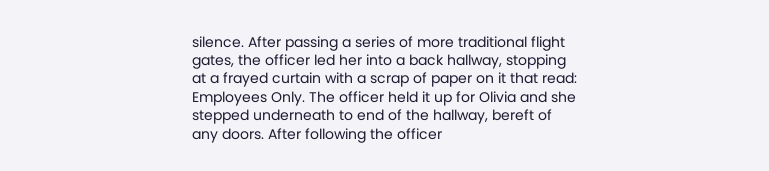silence. After passing a series of more traditional flight gates, the officer led her into a back hallway, stopping at a frayed curtain with a scrap of paper on it that read: Employees Only. The officer held it up for Olivia and she stepped underneath to end of the hallway, bereft of any doors. After following the officer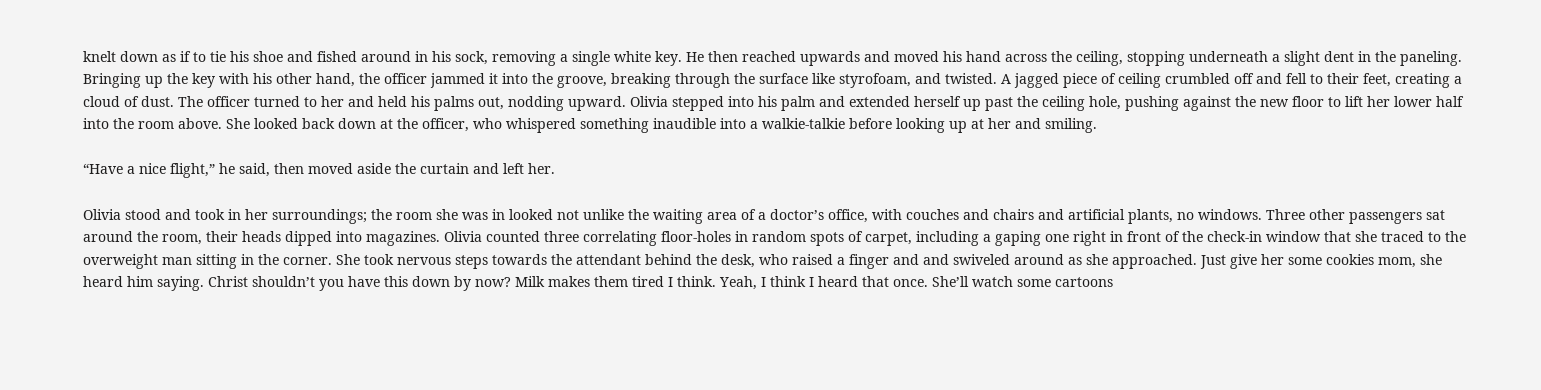knelt down as if to tie his shoe and fished around in his sock, removing a single white key. He then reached upwards and moved his hand across the ceiling, stopping underneath a slight dent in the paneling. Bringing up the key with his other hand, the officer jammed it into the groove, breaking through the surface like styrofoam, and twisted. A jagged piece of ceiling crumbled off and fell to their feet, creating a cloud of dust. The officer turned to her and held his palms out, nodding upward. Olivia stepped into his palm and extended herself up past the ceiling hole, pushing against the new floor to lift her lower half into the room above. She looked back down at the officer, who whispered something inaudible into a walkie-talkie before looking up at her and smiling.

“Have a nice flight,” he said, then moved aside the curtain and left her.

Olivia stood and took in her surroundings; the room she was in looked not unlike the waiting area of a doctor’s office, with couches and chairs and artificial plants, no windows. Three other passengers sat around the room, their heads dipped into magazines. Olivia counted three correlating floor-holes in random spots of carpet, including a gaping one right in front of the check-in window that she traced to the overweight man sitting in the corner. She took nervous steps towards the attendant behind the desk, who raised a finger and and swiveled around as she approached. Just give her some cookies mom, she heard him saying. Christ shouldn’t you have this down by now? Milk makes them tired I think. Yeah, I think I heard that once. She’ll watch some cartoons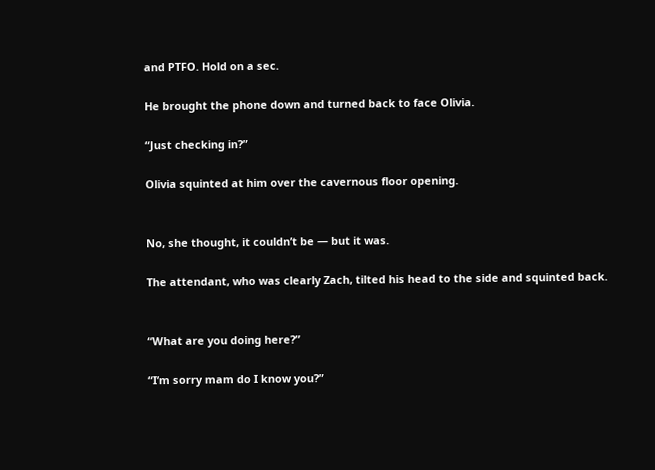and PTFO. Hold on a sec.

He brought the phone down and turned back to face Olivia.

“Just checking in?”

Olivia squinted at him over the cavernous floor opening.


No, she thought, it couldn’t be — but it was.

The attendant, who was clearly Zach, tilted his head to the side and squinted back.


“What are you doing here?”

“I’m sorry mam do I know you?”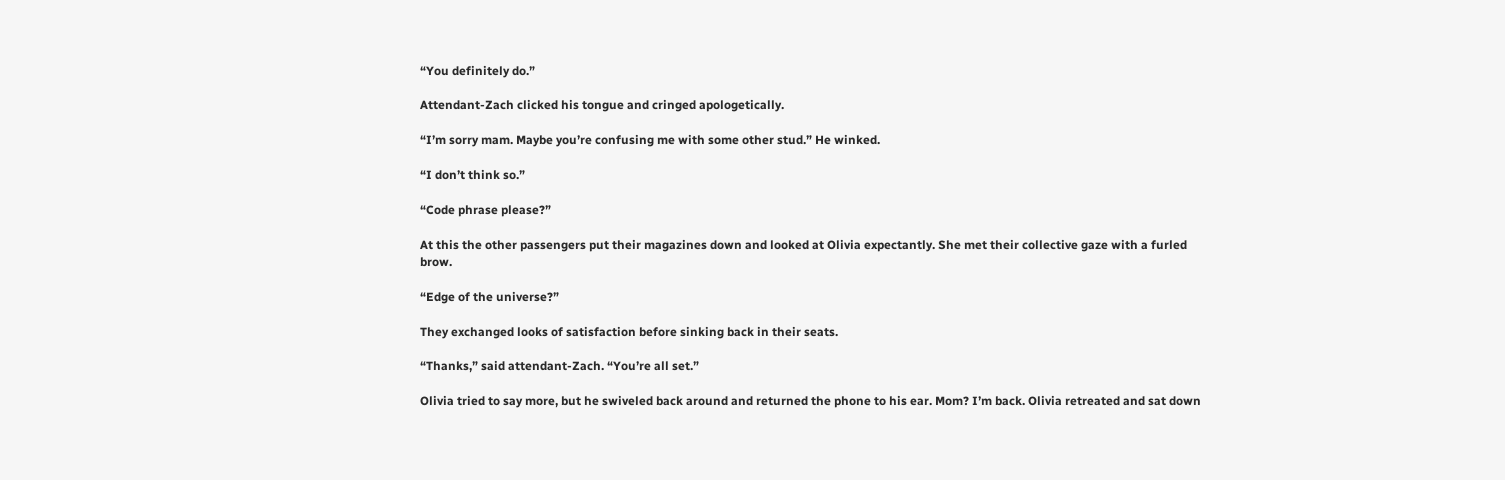“You definitely do.”

Attendant-Zach clicked his tongue and cringed apologetically.

“I’m sorry mam. Maybe you’re confusing me with some other stud.” He winked.

“I don’t think so.”

“Code phrase please?”

At this the other passengers put their magazines down and looked at Olivia expectantly. She met their collective gaze with a furled brow.

“Edge of the universe?”

They exchanged looks of satisfaction before sinking back in their seats.

“Thanks,” said attendant-Zach. “You’re all set.”

Olivia tried to say more, but he swiveled back around and returned the phone to his ear. Mom? I’m back. Olivia retreated and sat down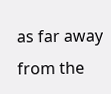as far away from the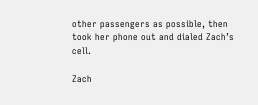other passengers as possible, then took her phone out and dialed Zach’s cell.

Zach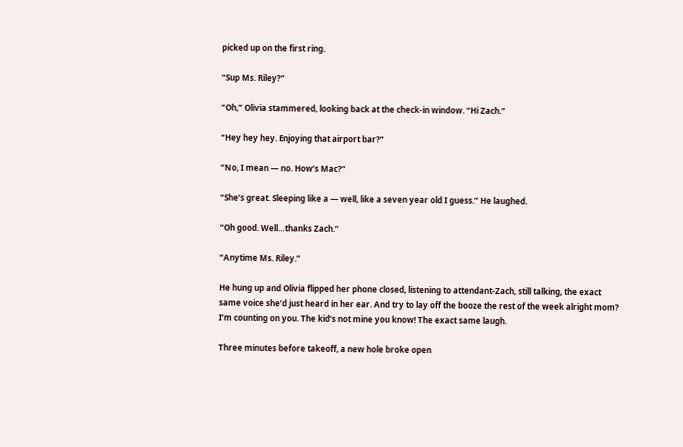picked up on the first ring.

“Sup Ms. Riley?”

“Oh,” Olivia stammered, looking back at the check-in window. “Hi Zach.”

“Hey hey hey. Enjoying that airport bar?”

“No, I mean — no. How’s Mac?”

“She’s great. Sleeping like a — well, like a seven year old I guess.” He laughed.

“Oh good. Well…thanks Zach.”

“Anytime Ms. Riley.”

He hung up and Olivia flipped her phone closed, listening to attendant-Zach, still talking, the exact same voice she’d just heard in her ear. And try to lay off the booze the rest of the week alright mom? I’m counting on you. The kid’s not mine you know! The exact same laugh.

Three minutes before takeoff, a new hole broke open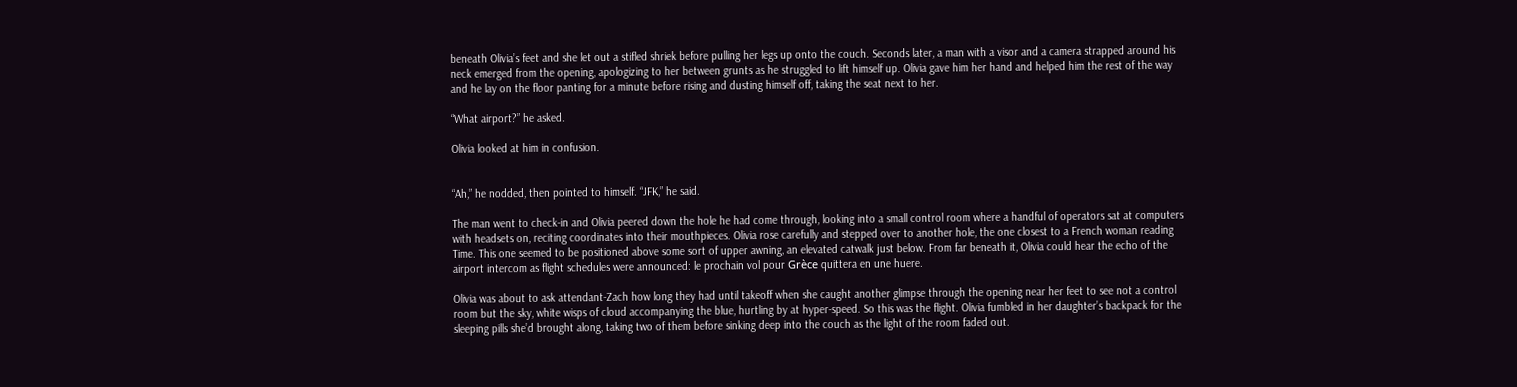beneath Olivia’s feet and she let out a stifled shriek before pulling her legs up onto the couch. Seconds later, a man with a visor and a camera strapped around his neck emerged from the opening, apologizing to her between grunts as he struggled to lift himself up. Olivia gave him her hand and helped him the rest of the way and he lay on the floor panting for a minute before rising and dusting himself off, taking the seat next to her.

“What airport?” he asked.

Olivia looked at him in confusion.


“Ah,” he nodded, then pointed to himself. “JFK,” he said.

The man went to check-in and Olivia peered down the hole he had come through, looking into a small control room where a handful of operators sat at computers with headsets on, reciting coordinates into their mouthpieces. Olivia rose carefully and stepped over to another hole, the one closest to a French woman reading Time. This one seemed to be positioned above some sort of upper awning, an elevated catwalk just below. From far beneath it, Olivia could hear the echo of the airport intercom as flight schedules were announced: le prochain vol pour Grèce quittera en une huere.

Olivia was about to ask attendant-Zach how long they had until takeoff when she caught another glimpse through the opening near her feet to see not a control room but the sky, white wisps of cloud accompanying the blue, hurtling by at hyper-speed. So this was the flight. Olivia fumbled in her daughter’s backpack for the sleeping pills she’d brought along, taking two of them before sinking deep into the couch as the light of the room faded out.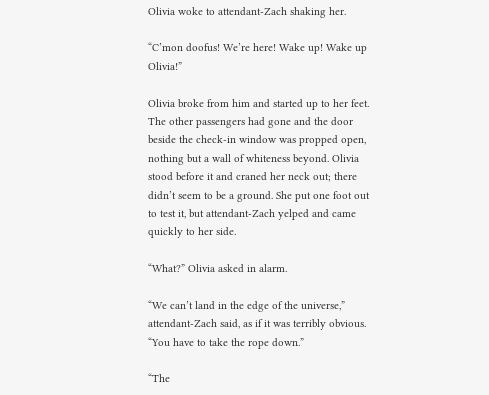Olivia woke to attendant-Zach shaking her.

“C’mon doofus! We’re here! Wake up! Wake up Olivia!”

Olivia broke from him and started up to her feet. The other passengers had gone and the door beside the check-in window was propped open, nothing but a wall of whiteness beyond. Olivia stood before it and craned her neck out; there didn’t seem to be a ground. She put one foot out to test it, but attendant-Zach yelped and came quickly to her side.

“What?” Olivia asked in alarm.

“We can’t land in the edge of the universe,” attendant-Zach said, as if it was terribly obvious. “You have to take the rope down.”

“The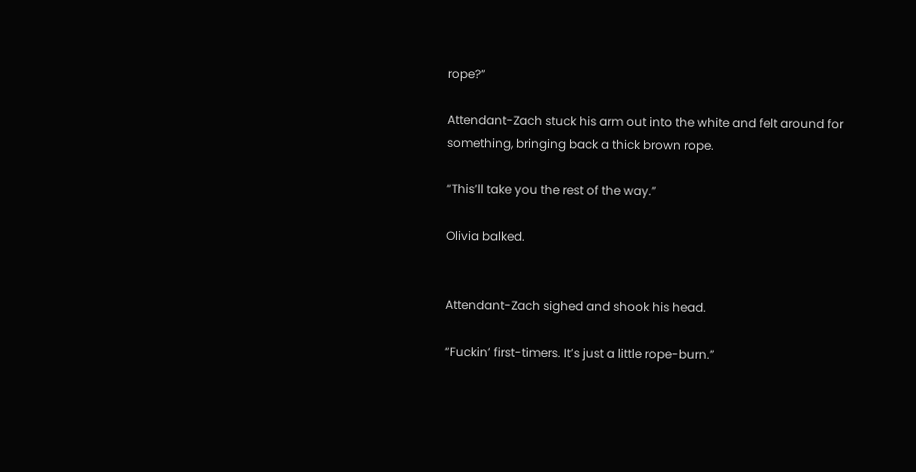rope?”

Attendant-Zach stuck his arm out into the white and felt around for something, bringing back a thick brown rope.

“This’ll take you the rest of the way.”

Olivia balked.


Attendant-Zach sighed and shook his head.

“Fuckin’ first-timers. It’s just a little rope-burn.”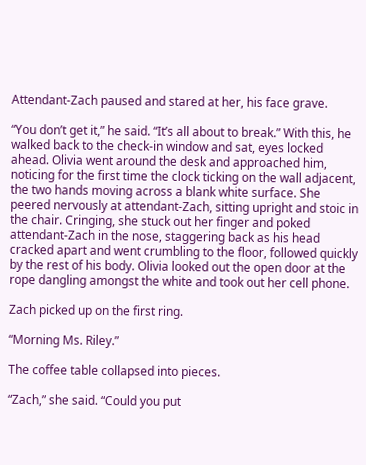Attendant-Zach paused and stared at her, his face grave.

“You don’t get it,” he said. “It’s all about to break.” With this, he walked back to the check-in window and sat, eyes locked ahead. Olivia went around the desk and approached him, noticing for the first time the clock ticking on the wall adjacent, the two hands moving across a blank white surface. She peered nervously at attendant-Zach, sitting upright and stoic in the chair. Cringing, she stuck out her finger and poked attendant-Zach in the nose, staggering back as his head cracked apart and went crumbling to the floor, followed quickly by the rest of his body. Olivia looked out the open door at the rope dangling amongst the white and took out her cell phone.

Zach picked up on the first ring.

“Morning Ms. Riley.”

The coffee table collapsed into pieces.

“Zach,” she said. “Could you put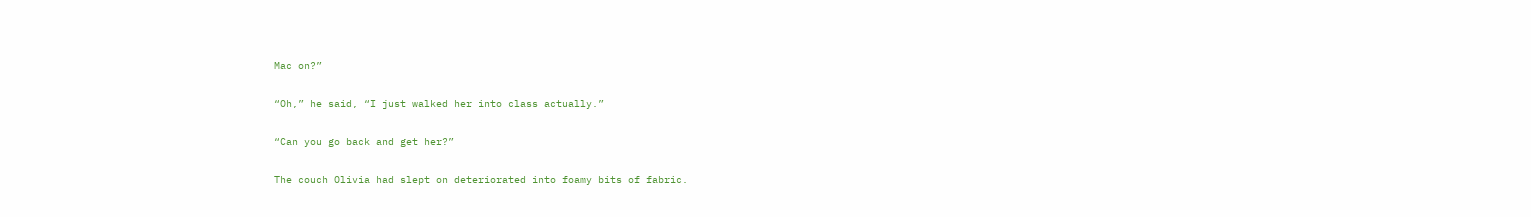Mac on?”

“Oh,” he said, “I just walked her into class actually.”

“Can you go back and get her?”

The couch Olivia had slept on deteriorated into foamy bits of fabric.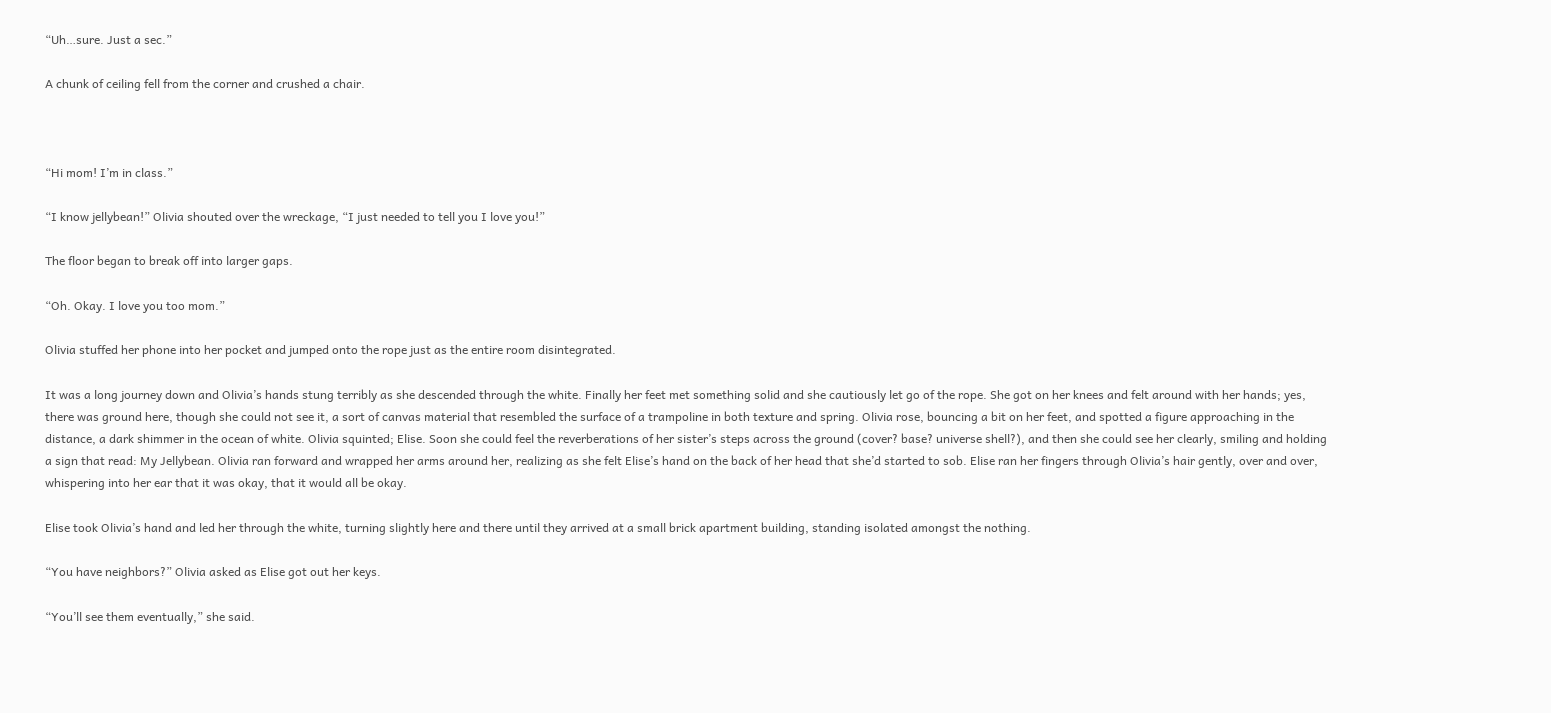“Uh…sure. Just a sec.”

A chunk of ceiling fell from the corner and crushed a chair.



“Hi mom! I’m in class.”

“I know jellybean!” Olivia shouted over the wreckage, “I just needed to tell you I love you!”

The floor began to break off into larger gaps.

“Oh. Okay. I love you too mom.”

Olivia stuffed her phone into her pocket and jumped onto the rope just as the entire room disintegrated.

It was a long journey down and Olivia’s hands stung terribly as she descended through the white. Finally her feet met something solid and she cautiously let go of the rope. She got on her knees and felt around with her hands; yes, there was ground here, though she could not see it, a sort of canvas material that resembled the surface of a trampoline in both texture and spring. Olivia rose, bouncing a bit on her feet, and spotted a figure approaching in the distance, a dark shimmer in the ocean of white. Olivia squinted; Elise. Soon she could feel the reverberations of her sister’s steps across the ground (cover? base? universe shell?), and then she could see her clearly, smiling and holding a sign that read: My Jellybean. Olivia ran forward and wrapped her arms around her, realizing as she felt Elise’s hand on the back of her head that she’d started to sob. Elise ran her fingers through Olivia’s hair gently, over and over, whispering into her ear that it was okay, that it would all be okay.

Elise took Olivia’s hand and led her through the white, turning slightly here and there until they arrived at a small brick apartment building, standing isolated amongst the nothing.

“You have neighbors?” Olivia asked as Elise got out her keys.

“You’ll see them eventually,” she said.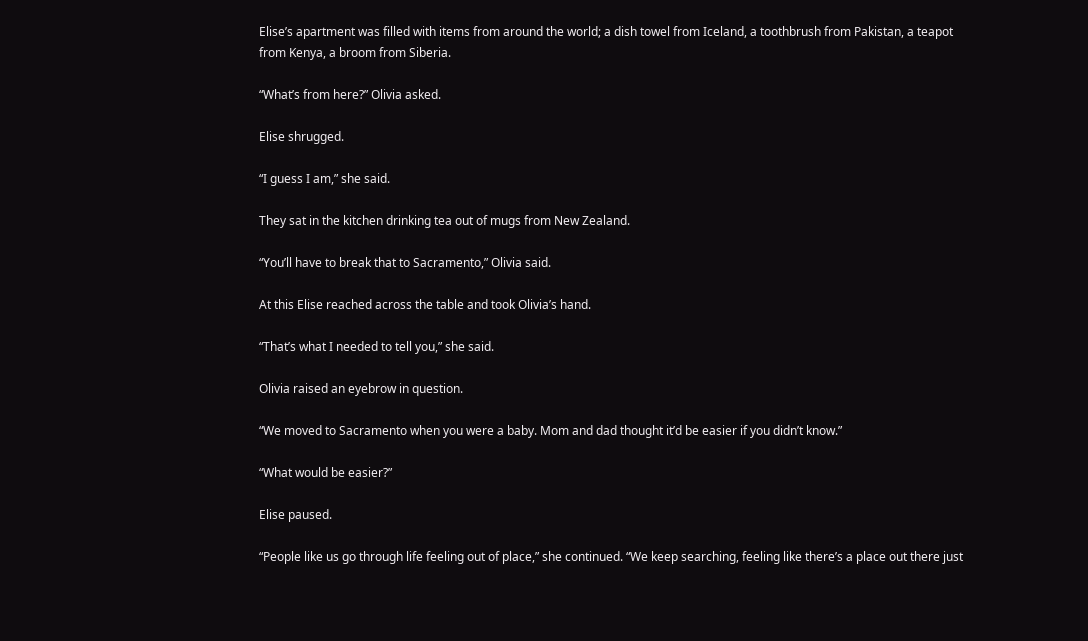Elise’s apartment was filled with items from around the world; a dish towel from Iceland, a toothbrush from Pakistan, a teapot from Kenya, a broom from Siberia.

“What’s from here?” Olivia asked.

Elise shrugged.

“I guess I am,” she said.

They sat in the kitchen drinking tea out of mugs from New Zealand.

“You’ll have to break that to Sacramento,” Olivia said.

At this Elise reached across the table and took Olivia’s hand.

“That’s what I needed to tell you,” she said.

Olivia raised an eyebrow in question.

“We moved to Sacramento when you were a baby. Mom and dad thought it’d be easier if you didn’t know.”

“What would be easier?”

Elise paused.

“People like us go through life feeling out of place,” she continued. “We keep searching, feeling like there’s a place out there just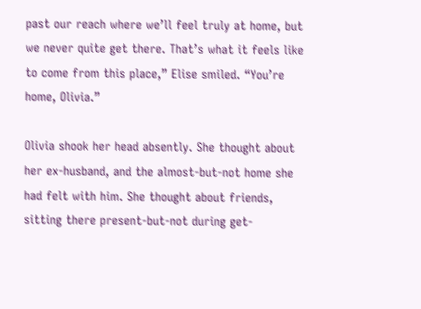past our reach where we’ll feel truly at home, but we never quite get there. That’s what it feels like to come from this place,” Elise smiled. “You’re home, Olivia.”

Olivia shook her head absently. She thought about her ex-husband, and the almost-but-not home she had felt with him. She thought about friends, sitting there present-but-not during get-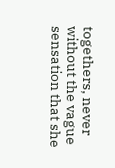togethers, never without the vague sensation that she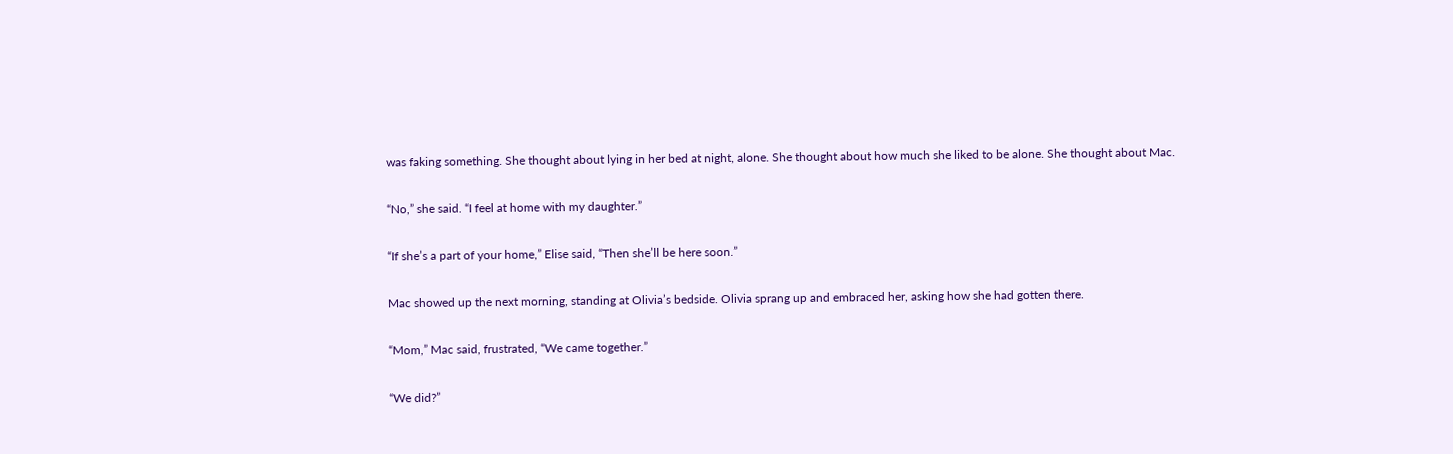was faking something. She thought about lying in her bed at night, alone. She thought about how much she liked to be alone. She thought about Mac.

“No,” she said. “I feel at home with my daughter.”

“If she’s a part of your home,” Elise said, “Then she’ll be here soon.”

Mac showed up the next morning, standing at Olivia’s bedside. Olivia sprang up and embraced her, asking how she had gotten there.

“Mom,” Mac said, frustrated, “We came together.”

“We did?”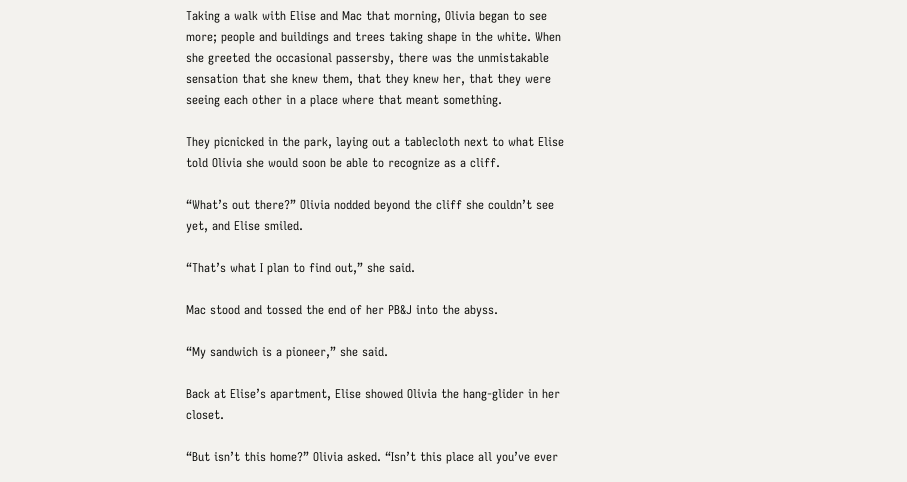Taking a walk with Elise and Mac that morning, Olivia began to see more; people and buildings and trees taking shape in the white. When she greeted the occasional passersby, there was the unmistakable sensation that she knew them, that they knew her, that they were seeing each other in a place where that meant something.

They picnicked in the park, laying out a tablecloth next to what Elise told Olivia she would soon be able to recognize as a cliff.

“What’s out there?” Olivia nodded beyond the cliff she couldn’t see yet, and Elise smiled.

“That’s what I plan to find out,” she said.

Mac stood and tossed the end of her PB&J into the abyss.

“My sandwich is a pioneer,” she said.

Back at Elise’s apartment, Elise showed Olivia the hang-glider in her closet.

“But isn’t this home?” Olivia asked. “Isn’t this place all you’ve ever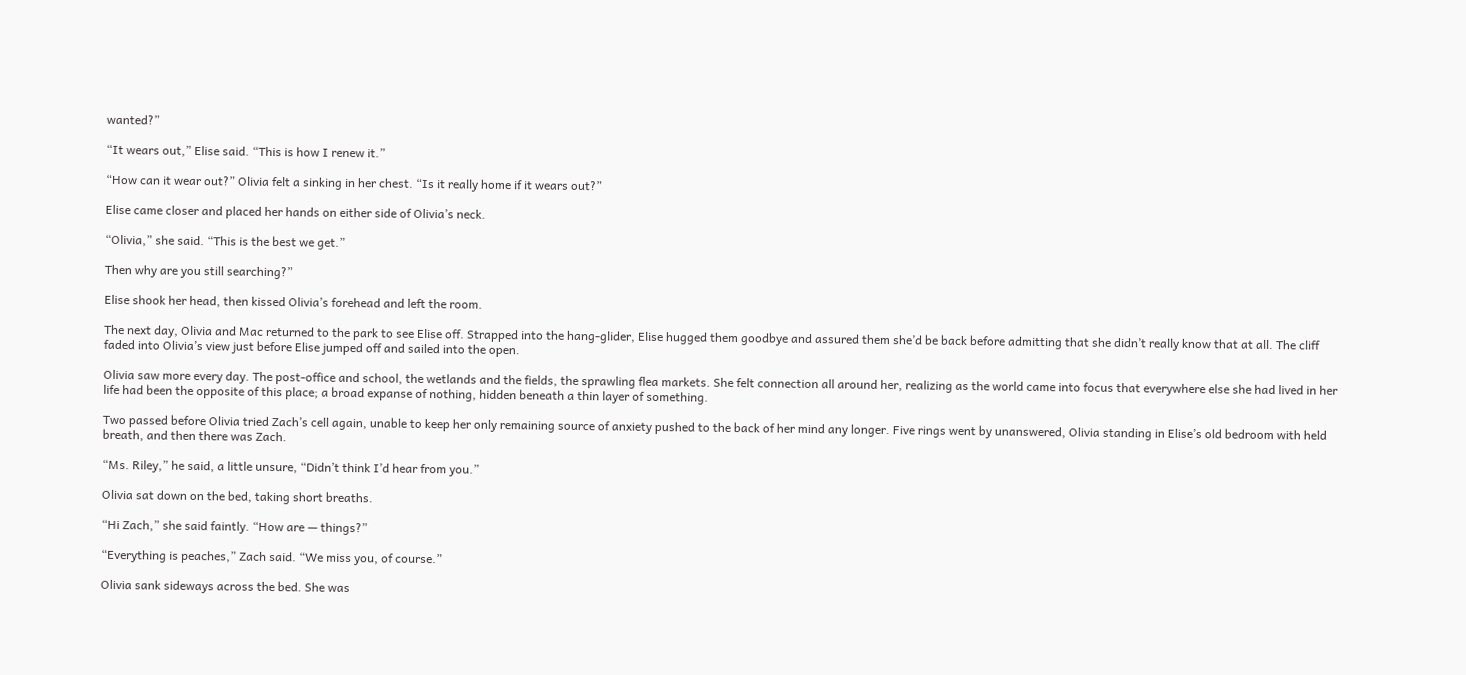wanted?”

“It wears out,” Elise said. “This is how I renew it.”

“How can it wear out?” Olivia felt a sinking in her chest. “Is it really home if it wears out?”

Elise came closer and placed her hands on either side of Olivia’s neck.

“Olivia,” she said. “This is the best we get.”

Then why are you still searching?”

Elise shook her head, then kissed Olivia’s forehead and left the room.

The next day, Olivia and Mac returned to the park to see Elise off. Strapped into the hang-glider, Elise hugged them goodbye and assured them she’d be back before admitting that she didn’t really know that at all. The cliff faded into Olivia’s view just before Elise jumped off and sailed into the open.

Olivia saw more every day. The post-office and school, the wetlands and the fields, the sprawling flea markets. She felt connection all around her, realizing as the world came into focus that everywhere else she had lived in her life had been the opposite of this place; a broad expanse of nothing, hidden beneath a thin layer of something.

Two passed before Olivia tried Zach’s cell again, unable to keep her only remaining source of anxiety pushed to the back of her mind any longer. Five rings went by unanswered, Olivia standing in Elise’s old bedroom with held breath, and then there was Zach.

“Ms. Riley,” he said, a little unsure, “Didn’t think I’d hear from you.”

Olivia sat down on the bed, taking short breaths.

“Hi Zach,” she said faintly. “How are — things?”

“Everything is peaches,” Zach said. “We miss you, of course.”

Olivia sank sideways across the bed. She was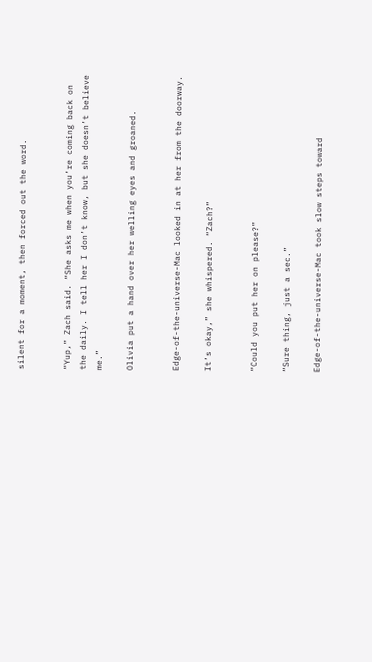silent for a moment, then forced out the word.


“Yup,” Zach said. “She asks me when you’re coming back on the daily. I tell her I don’t know, but she doesn’t believe me.”

Olivia put a hand over her welling eyes and groaned.


Edge-of-the-universe-Mac looked in at her from the doorway.

It’s okay,” she whispered. “Zach?”


“Could you put her on please?”

“Sure thing, just a sec.”

Edge-of-the-universe-Mac took slow steps toward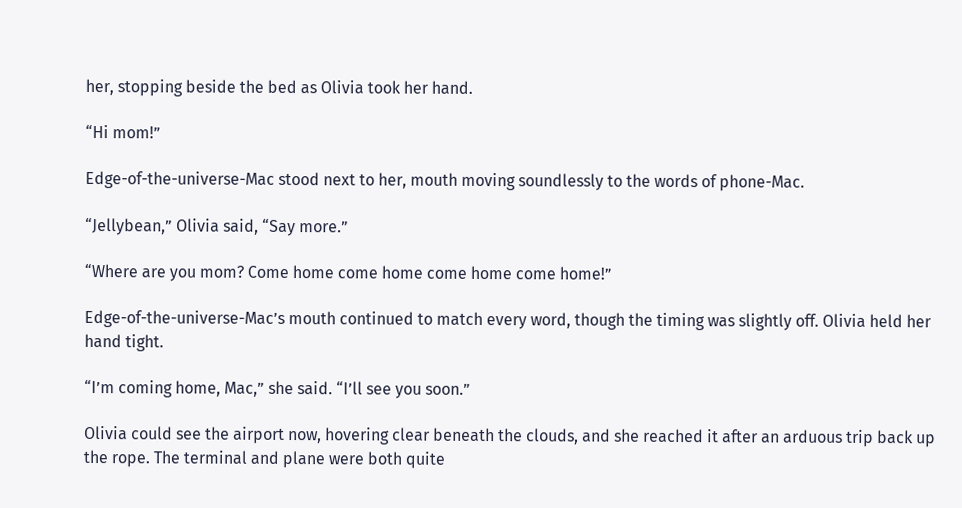her, stopping beside the bed as Olivia took her hand.

“Hi mom!”

Edge-of-the-universe-Mac stood next to her, mouth moving soundlessly to the words of phone-Mac.

“Jellybean,” Olivia said, “Say more.”

“Where are you mom? Come home come home come home come home!”

Edge-of-the-universe-Mac’s mouth continued to match every word, though the timing was slightly off. Olivia held her hand tight.

“I’m coming home, Mac,” she said. “I’ll see you soon.”

Olivia could see the airport now, hovering clear beneath the clouds, and she reached it after an arduous trip back up the rope. The terminal and plane were both quite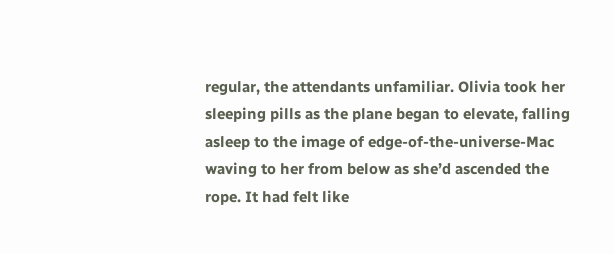regular, the attendants unfamiliar. Olivia took her sleeping pills as the plane began to elevate, falling asleep to the image of edge-of-the-universe-Mac waving to her from below as she’d ascended the rope. It had felt like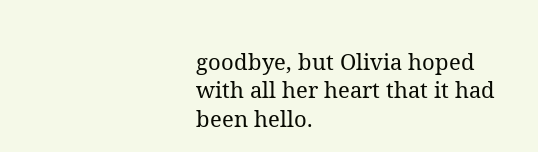goodbye, but Olivia hoped with all her heart that it had been hello.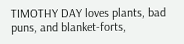TIMOTHY DAY loves plants, bad puns, and blanket-forts,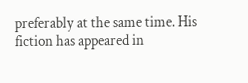preferably at the same time. His fiction has appeared in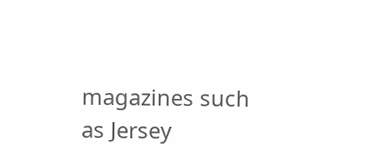magazines such as Jersey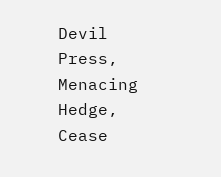Devil Press, Menacing Hedge, Cease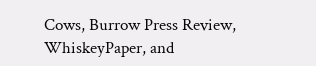Cows, Burrow Press Review, WhiskeyPaper, and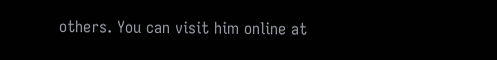others. You can visit him online at